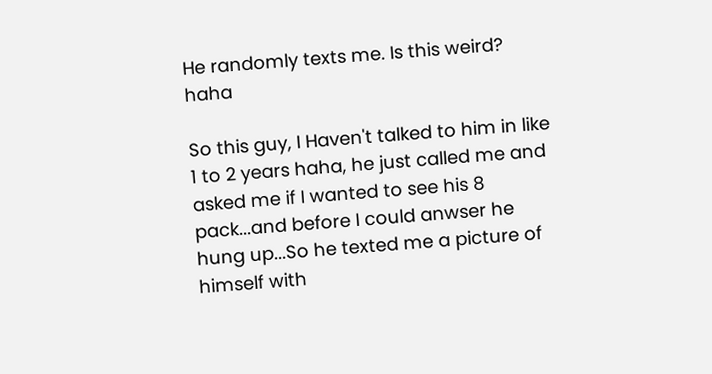He randomly texts me. Is this weird? haha

So this guy, I Haven't talked to him in like 1 to 2 years haha, he just called me and asked me if I wanted to see his 8 pack...and before I could anwser he hung up...So he texted me a picture of himself with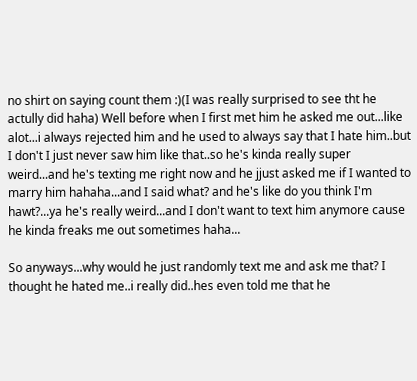no shirt on saying count them :)(I was really surprised to see tht he actully did haha) Well before when I first met him he asked me out...like alot...i always rejected him and he used to always say that I hate him..but I don't I just never saw him like that..so he's kinda really super weird...and he's texting me right now and he jjust asked me if I wanted to marry him hahaha...and I said what? and he's like do you think I'm hawt?...ya he's really weird...and I don't want to text him anymore cause he kinda freaks me out sometimes haha...

So anyways...why would he just randomly text me and ask me that? I thought he hated me..i really did..hes even told me that he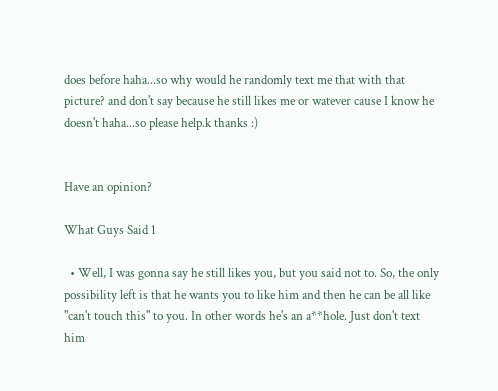does before haha...so why would he randomly text me that with that picture? and don't say because he still likes me or watever cause I know he doesn't haha...so please help.k thanks :)


Have an opinion?

What Guys Said 1

  • Well, I was gonna say he still likes you, but you said not to. So, the only possibility left is that he wants you to like him and then he can be all like "can't touch this" to you. In other words he's an a**hole. Just don't text him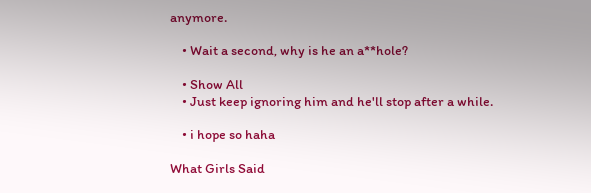anymore.

    • Wait a second, why is he an a**hole?

    • Show All
    • Just keep ignoring him and he'll stop after a while.

    • i hope so haha

What Girls Said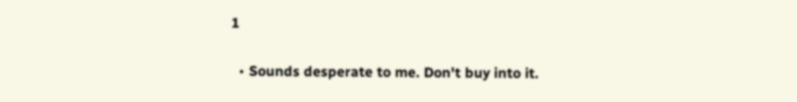1

  • Sounds desperate to me. Don't buy into it.